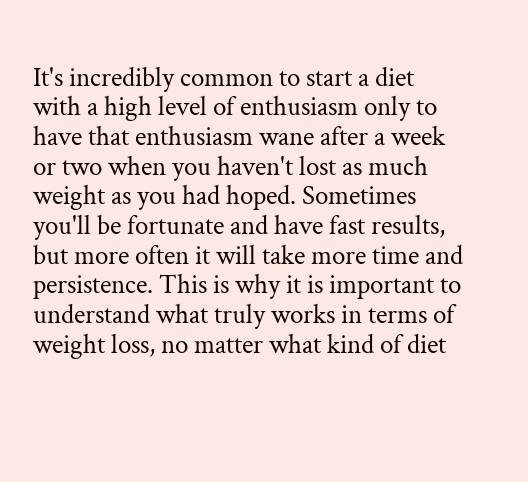It's incredibly common to start a diet with a high level of enthusiasm only to have that enthusiasm wane after a week or two when you haven't lost as much weight as you had hoped. Sometimes you'll be fortunate and have fast results, but more often it will take more time and persistence. This is why it is important to understand what truly works in terms of weight loss, no matter what kind of diet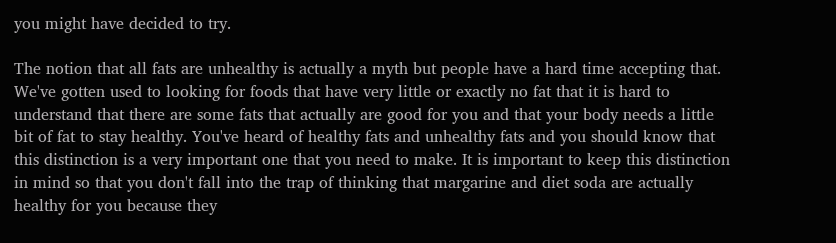you might have decided to try.

The notion that all fats are unhealthy is actually a myth but people have a hard time accepting that. We've gotten used to looking for foods that have very little or exactly no fat that it is hard to understand that there are some fats that actually are good for you and that your body needs a little bit of fat to stay healthy. You've heard of healthy fats and unhealthy fats and you should know that this distinction is a very important one that you need to make. It is important to keep this distinction in mind so that you don't fall into the trap of thinking that margarine and diet soda are actually healthy for you because they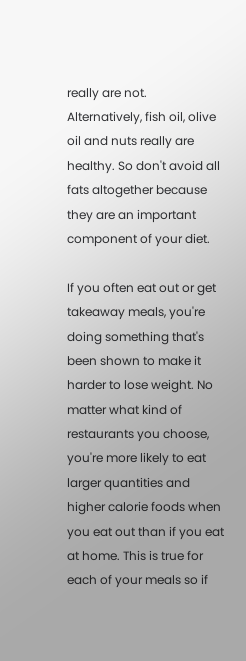really are not. Alternatively, fish oil, olive oil and nuts really are healthy. So don't avoid all fats altogether because they are an important component of your diet.

If you often eat out or get takeaway meals, you're doing something that's been shown to make it harder to lose weight. No matter what kind of restaurants you choose, you're more likely to eat larger quantities and higher calorie foods when you eat out than if you eat at home. This is true for each of your meals so if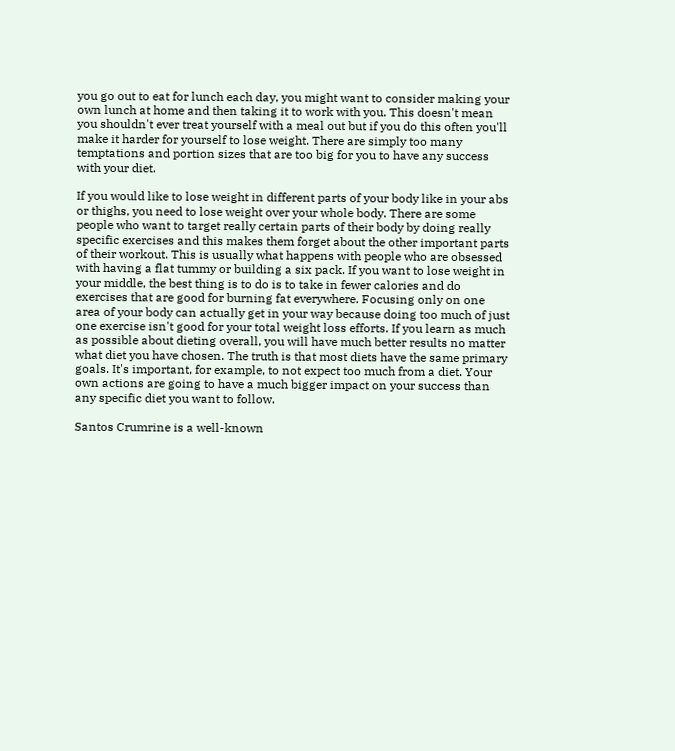you go out to eat for lunch each day, you might want to consider making your own lunch at home and then taking it to work with you. This doesn't mean you shouldn't ever treat yourself with a meal out but if you do this often you'll make it harder for yourself to lose weight. There are simply too many temptations and portion sizes that are too big for you to have any success with your diet.

If you would like to lose weight in different parts of your body like in your abs or thighs, you need to lose weight over your whole body. There are some people who want to target really certain parts of their body by doing really specific exercises and this makes them forget about the other important parts of their workout. This is usually what happens with people who are obsessed with having a flat tummy or building a six pack. If you want to lose weight in your middle, the best thing is to do is to take in fewer calories and do exercises that are good for burning fat everywhere. Focusing only on one area of your body can actually get in your way because doing too much of just one exercise isn't good for your total weight loss efforts. If you learn as much as possible about dieting overall, you will have much better results no matter what diet you have chosen. The truth is that most diets have the same primary goals. It's important, for example, to not expect too much from a diet. Your own actions are going to have a much bigger impact on your success than any specific diet you want to follow.

Santos Crumrine is a well-known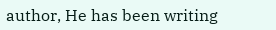author, He has been writing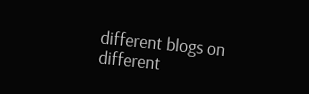different blogs on different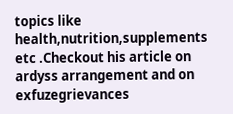topics like health,nutrition,supplements etc .Checkout his article on ardyss arrangement and on exfuzegrievances